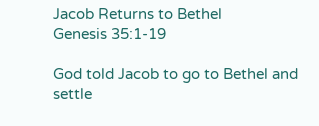Jacob Returns to Bethel
Genesis 35:1-19

God told Jacob to go to Bethel and settle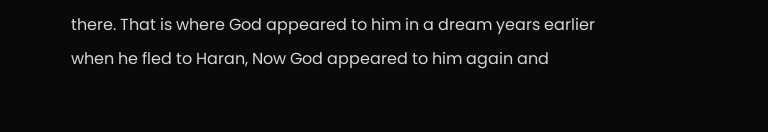there. That is where God appeared to him in a dream years earlier when he fled to Haran, Now God appeared to him again and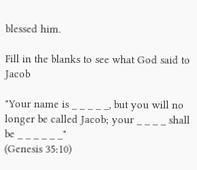blessed him.

Fill in the blanks to see what God said to Jacob

"Your name is _ _ _ _ _, but you will no longer be called Jacob; your _ _ _ _ shall be _ _ _ _ _ _"
(Genesis 35:10)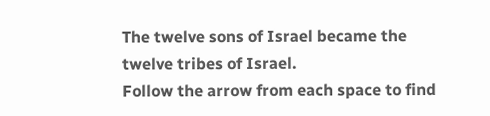The twelve sons of Israel became the twelve tribes of Israel.
Follow the arrow from each space to find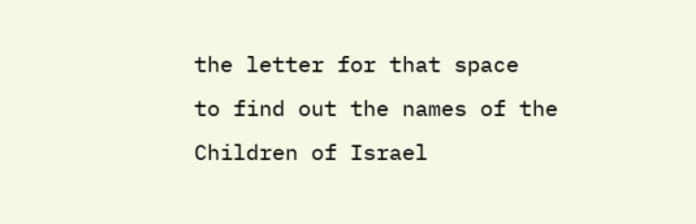the letter for that space
to find out the names of the Children of Israel